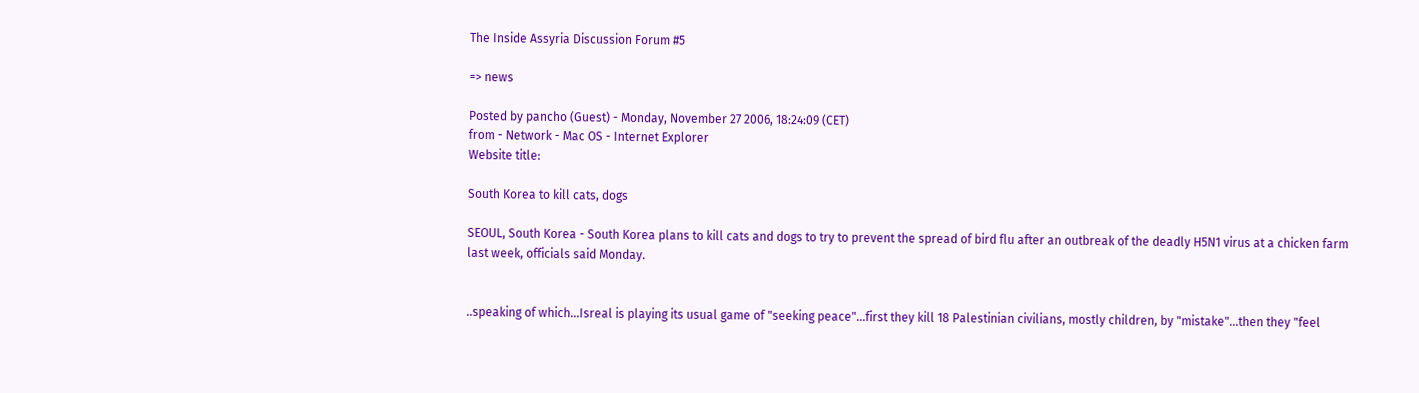The Inside Assyria Discussion Forum #5

=> news

Posted by pancho (Guest) - Monday, November 27 2006, 18:24:09 (CET)
from - Network - Mac OS - Internet Explorer
Website title:

South Korea to kill cats, dogs

SEOUL, South Korea - South Korea plans to kill cats and dogs to try to prevent the spread of bird flu after an outbreak of the deadly H5N1 virus at a chicken farm last week, officials said Monday.


..speaking of which...Isreal is playing its usual game of "seeking peace"...first they kill 18 Palestinian civilians, mostly children, by "mistake"...then they "feel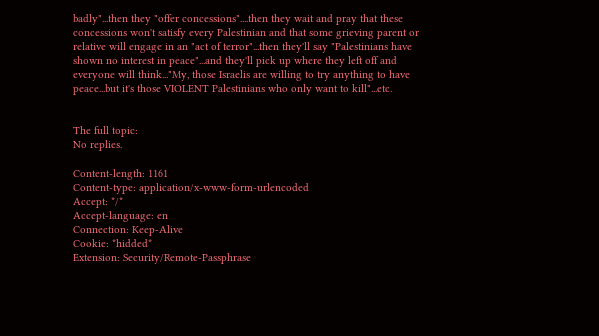badly"...then they "offer concessions"....then they wait and pray that these concessions won't satisfy every Palestinian and that some grieving parent or relative will engage in an "act of terror"...then they'll say "Palestinians have shown no interest in peace"...and they'll pick up where they left off and everyone will think..."My, those Israelis are willing to try anything to have peace...but it's those VIOLENT Palestinians who only want to kill"...etc.


The full topic:
No replies.

Content-length: 1161
Content-type: application/x-www-form-urlencoded
Accept: */*
Accept-language: en
Connection: Keep-Alive
Cookie: *hidded*
Extension: Security/Remote-Passphrase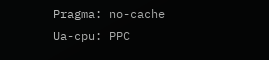Pragma: no-cache
Ua-cpu: PPC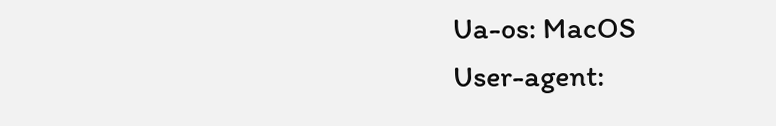Ua-os: MacOS
User-agent: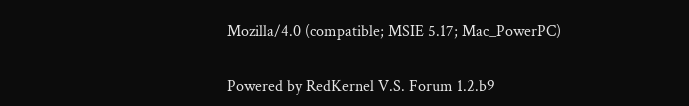Mozilla/4.0 (compatible; MSIE 5.17; Mac_PowerPC)

Powered by RedKernel V.S. Forum 1.2.b9